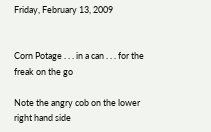Friday, February 13, 2009


Corn Potage . . . in a can . . . for the freak on the go

Note the angry cob on the lower right hand side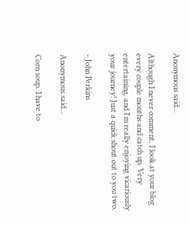Anonymous said...

Although I never comment, I look at your blog every couple months and catch up. Very entertaining, and I'm really enjoying vicariously your journey! Just a quick shout out to you two.

- John Perkins

Anonymous said...

Corn soup. I have to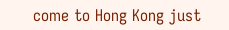come to Hong Kong just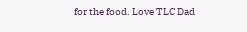for the food. Love TLC Dad